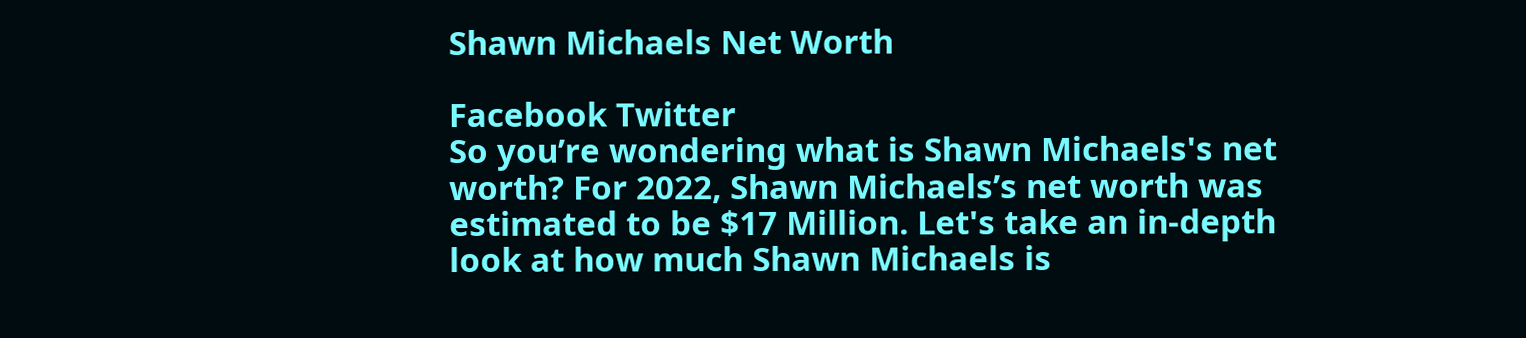Shawn Michaels Net Worth

Facebook Twitter
So you’re wondering what is Shawn Michaels's net worth? For 2022, Shawn Michaels’s net worth was estimated to be $17 Million. Let's take an in-depth look at how much Shawn Michaels is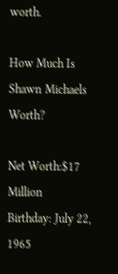worth.

How Much Is Shawn Michaels Worth?

Net Worth:$17 Million
Birthday: July 22, 1965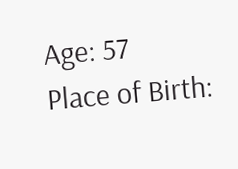Age: 57
Place of Birth: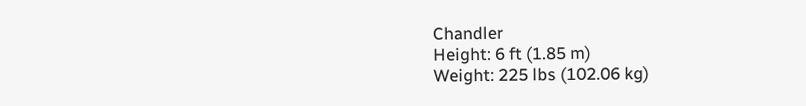Chandler
Height: 6 ft (1.85 m)
Weight: 225 lbs (102.06 kg)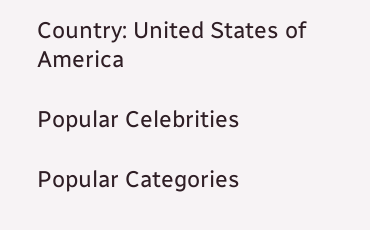Country: United States of America

Popular Celebrities

Popular Categories